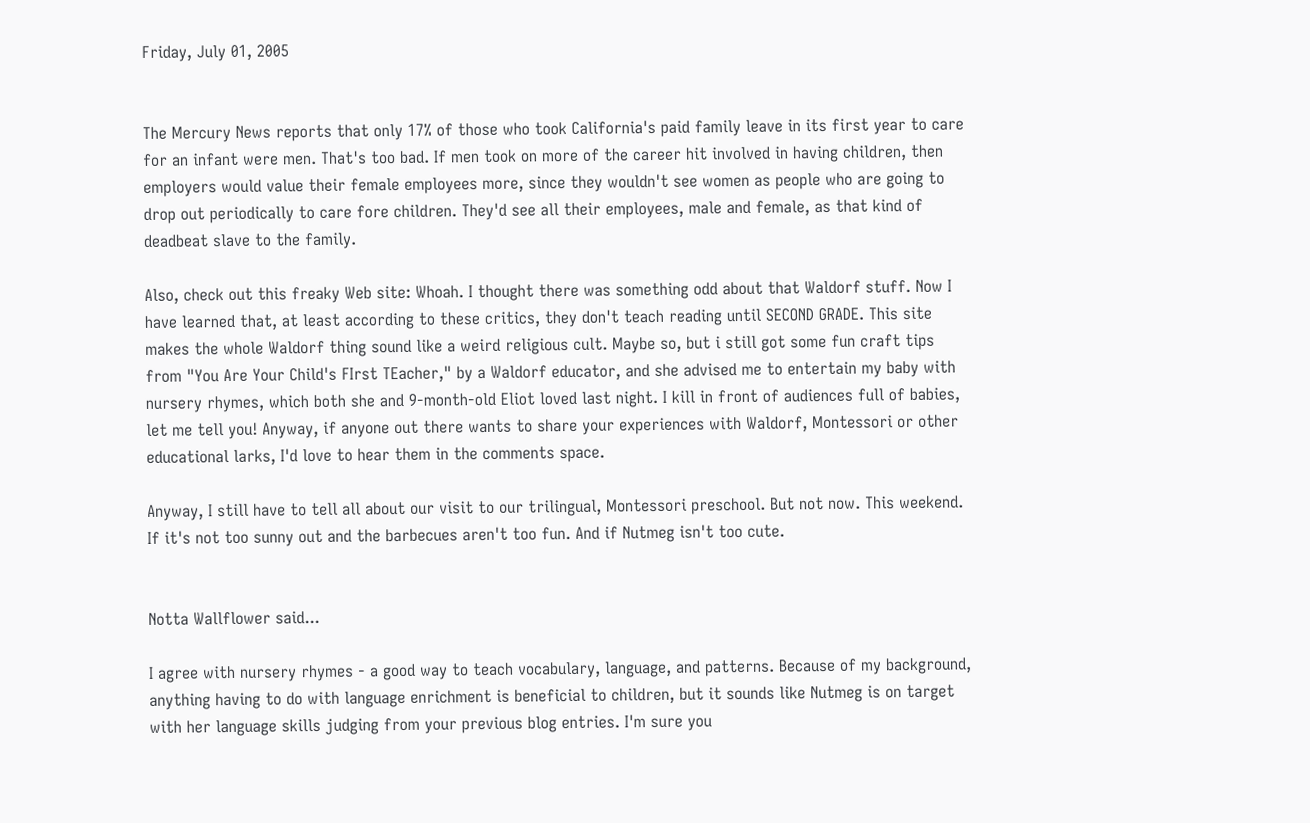Friday, July 01, 2005


The Mercury News reports that only 17% of those who took California's paid family leave in its first year to care for an infant were men. That's too bad. If men took on more of the career hit involved in having children, then employers would value their female employees more, since they wouldn't see women as people who are going to drop out periodically to care fore children. They'd see all their employees, male and female, as that kind of deadbeat slave to the family.

Also, check out this freaky Web site: Whoah. I thought there was something odd about that Waldorf stuff. Now I have learned that, at least according to these critics, they don't teach reading until SECOND GRADE. This site makes the whole Waldorf thing sound like a weird religious cult. Maybe so, but i still got some fun craft tips from "You Are Your Child's FIrst TEacher," by a Waldorf educator, and she advised me to entertain my baby with nursery rhymes, which both she and 9-month-old Eliot loved last night. I kill in front of audiences full of babies, let me tell you! Anyway, if anyone out there wants to share your experiences with Waldorf, Montessori or other educational larks, I'd love to hear them in the comments space.

Anyway, I still have to tell all about our visit to our trilingual, Montessori preschool. But not now. This weekend. If it's not too sunny out and the barbecues aren't too fun. And if Nutmeg isn't too cute.


Notta Wallflower said...

I agree with nursery rhymes - a good way to teach vocabulary, language, and patterns. Because of my background, anything having to do with language enrichment is beneficial to children, but it sounds like Nutmeg is on target with her language skills judging from your previous blog entries. I'm sure you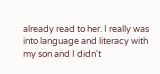already read to her. I really was into language and literacy with my son and I didn't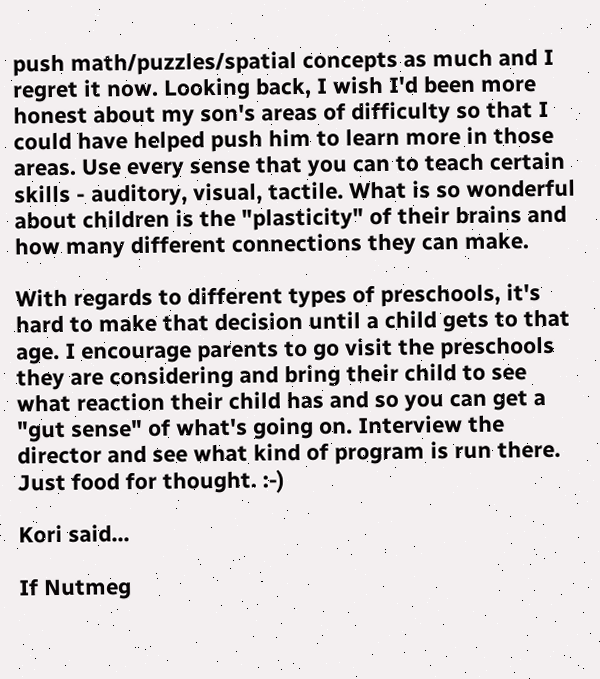push math/puzzles/spatial concepts as much and I regret it now. Looking back, I wish I'd been more honest about my son's areas of difficulty so that I could have helped push him to learn more in those areas. Use every sense that you can to teach certain skills - auditory, visual, tactile. What is so wonderful about children is the "plasticity" of their brains and how many different connections they can make.

With regards to different types of preschools, it's hard to make that decision until a child gets to that age. I encourage parents to go visit the preschools they are considering and bring their child to see what reaction their child has and so you can get a "gut sense" of what's going on. Interview the director and see what kind of program is run there. Just food for thought. :-)

Kori said...

If Nutmeg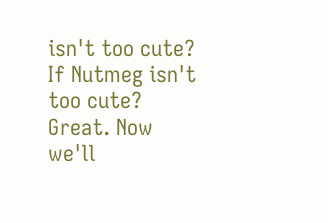isn't too cute? If Nutmeg isn't too cute? Great. Now we'll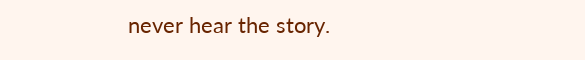never hear the story.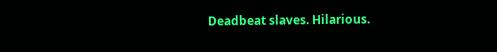Deadbeat slaves. Hilarious.